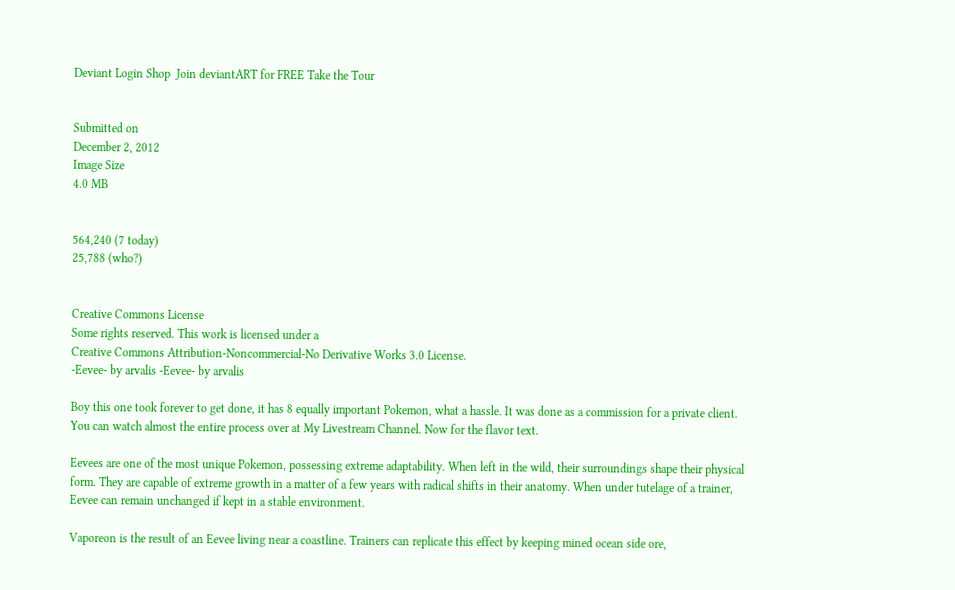Deviant Login Shop  Join deviantART for FREE Take the Tour


Submitted on
December 2, 2012
Image Size
4.0 MB


564,240 (7 today)
25,788 (who?)


Creative Commons License
Some rights reserved. This work is licensed under a
Creative Commons Attribution-Noncommercial-No Derivative Works 3.0 License.
-Eevee- by arvalis -Eevee- by arvalis

Boy this one took forever to get done, it has 8 equally important Pokemon, what a hassle. It was done as a commission for a private client. You can watch almost the entire process over at My Livestream Channel. Now for the flavor text.

Eevees are one of the most unique Pokemon, possessing extreme adaptability. When left in the wild, their surroundings shape their physical form. They are capable of extreme growth in a matter of a few years with radical shifts in their anatomy. When under tutelage of a trainer, Eevee can remain unchanged if kept in a stable environment.

Vaporeon is the result of an Eevee living near a coastline. Trainers can replicate this effect by keeping mined ocean side ore,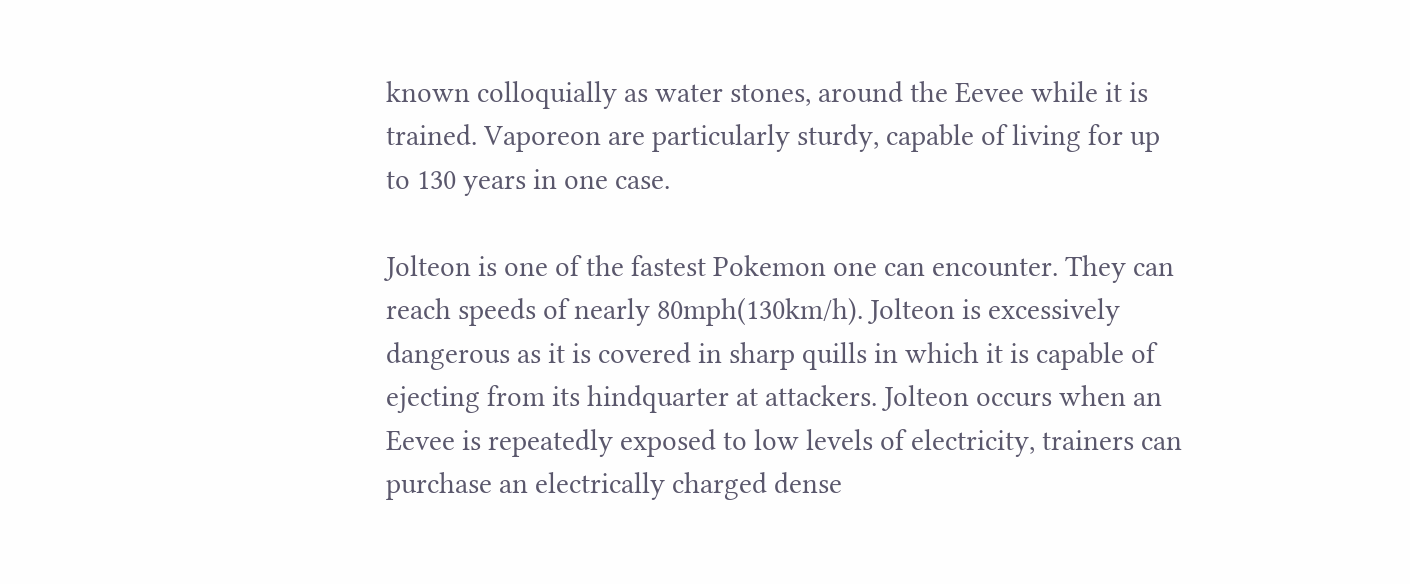known colloquially as water stones, around the Eevee while it is trained. Vaporeon are particularly sturdy, capable of living for up to 130 years in one case.

Jolteon is one of the fastest Pokemon one can encounter. They can reach speeds of nearly 80mph(130km/h). Jolteon is excessively dangerous as it is covered in sharp quills in which it is capable of ejecting from its hindquarter at attackers. Jolteon occurs when an Eevee is repeatedly exposed to low levels of electricity, trainers can purchase an electrically charged dense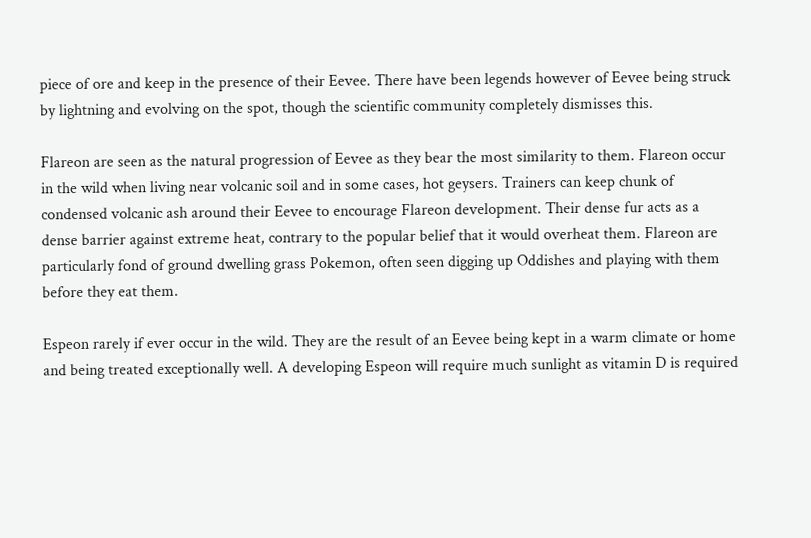piece of ore and keep in the presence of their Eevee. There have been legends however of Eevee being struck by lightning and evolving on the spot, though the scientific community completely dismisses this.

Flareon are seen as the natural progression of Eevee as they bear the most similarity to them. Flareon occur in the wild when living near volcanic soil and in some cases, hot geysers. Trainers can keep chunk of condensed volcanic ash around their Eevee to encourage Flareon development. Their dense fur acts as a dense barrier against extreme heat, contrary to the popular belief that it would overheat them. Flareon are particularly fond of ground dwelling grass Pokemon, often seen digging up Oddishes and playing with them before they eat them.

Espeon rarely if ever occur in the wild. They are the result of an Eevee being kept in a warm climate or home and being treated exceptionally well. A developing Espeon will require much sunlight as vitamin D is required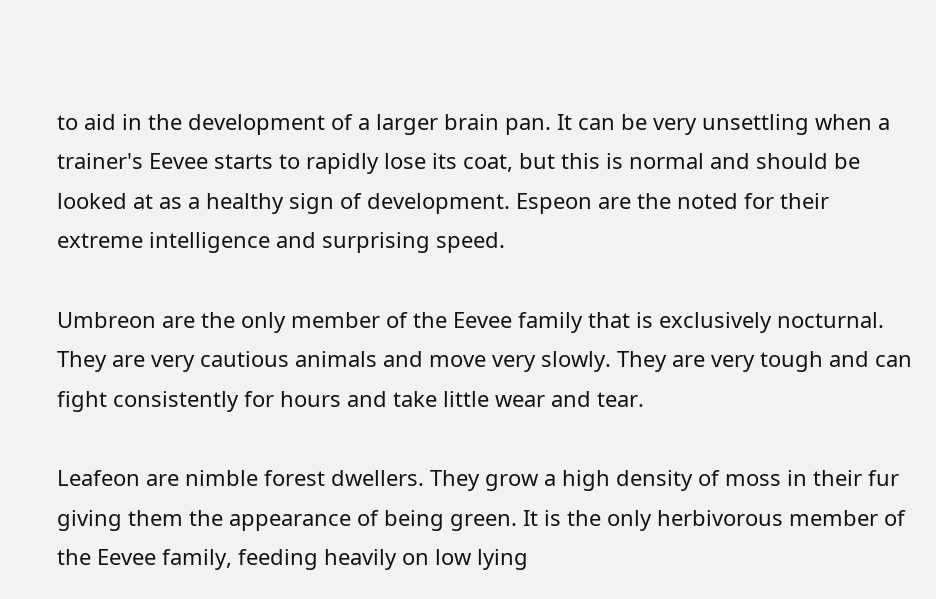to aid in the development of a larger brain pan. It can be very unsettling when a trainer's Eevee starts to rapidly lose its coat, but this is normal and should be looked at as a healthy sign of development. Espeon are the noted for their extreme intelligence and surprising speed.

Umbreon are the only member of the Eevee family that is exclusively nocturnal. They are very cautious animals and move very slowly. They are very tough and can fight consistently for hours and take little wear and tear.

Leafeon are nimble forest dwellers. They grow a high density of moss in their fur giving them the appearance of being green. It is the only herbivorous member of the Eevee family, feeding heavily on low lying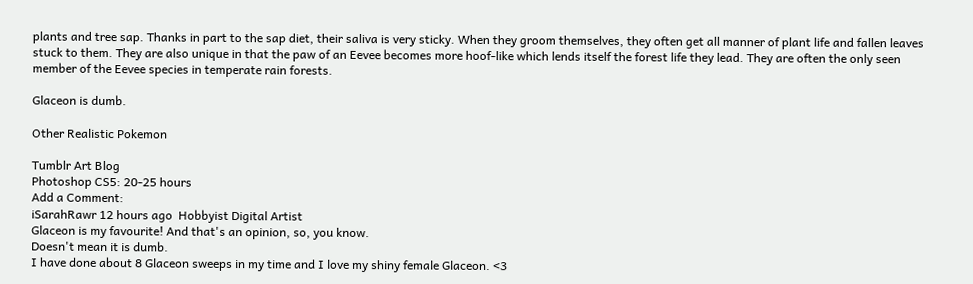plants and tree sap. Thanks in part to the sap diet, their saliva is very sticky. When they groom themselves, they often get all manner of plant life and fallen leaves stuck to them. They are also unique in that the paw of an Eevee becomes more hoof-like which lends itself the forest life they lead. They are often the only seen member of the Eevee species in temperate rain forests.

Glaceon is dumb.

Other Realistic Pokemon

Tumblr Art Blog
Photoshop CS5: 20-25 hours
Add a Comment:
iSarahRawr 12 hours ago  Hobbyist Digital Artist
Glaceon is my favourite! And that's an opinion, so, you know.
Doesn't mean it is dumb.
I have done about 8 Glaceon sweeps in my time and I love my shiny female Glaceon. <3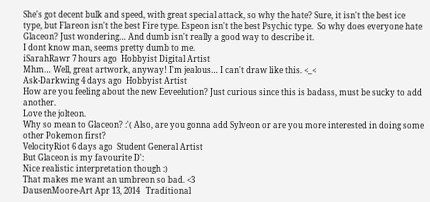She's got decent bulk and speed, with great special attack, so why the hate? Sure, it isn't the best ice type, but Flareon isn't the best Fire type. Espeon isn't the best Psychic type.  So why does everyone hate Glaceon? Just wondering… And dumb isn't really a good way to describe it.
I dont know man, seems pretty dumb to me.
iSarahRawr 7 hours ago  Hobbyist Digital Artist
Mhm… Well, great artwork, anyway! I'm jealous… I can't draw like this. <_<
Ask-Darkwing 4 days ago  Hobbyist Artist
How are you feeling about the new Eeveelution? Just curious since this is badass, must be sucky to add another.
Love the jolteon.
Why so mean to Glaceon? :'( Also, are you gonna add Sylveon or are you more interested in doing some other Pokemon first?
VelocityRiot 6 days ago  Student General Artist
But Glaceon is my favourite D':
Nice realistic interpretation though :)
That makes me want an umbreon so bad. <3
DausenMoore-Art Apr 13, 2014   Traditional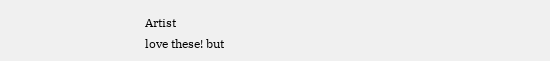Artist
love these! but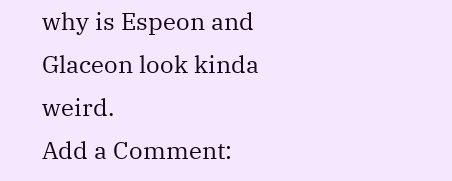why is Espeon and Glaceon look kinda weird.
Add a Comment: